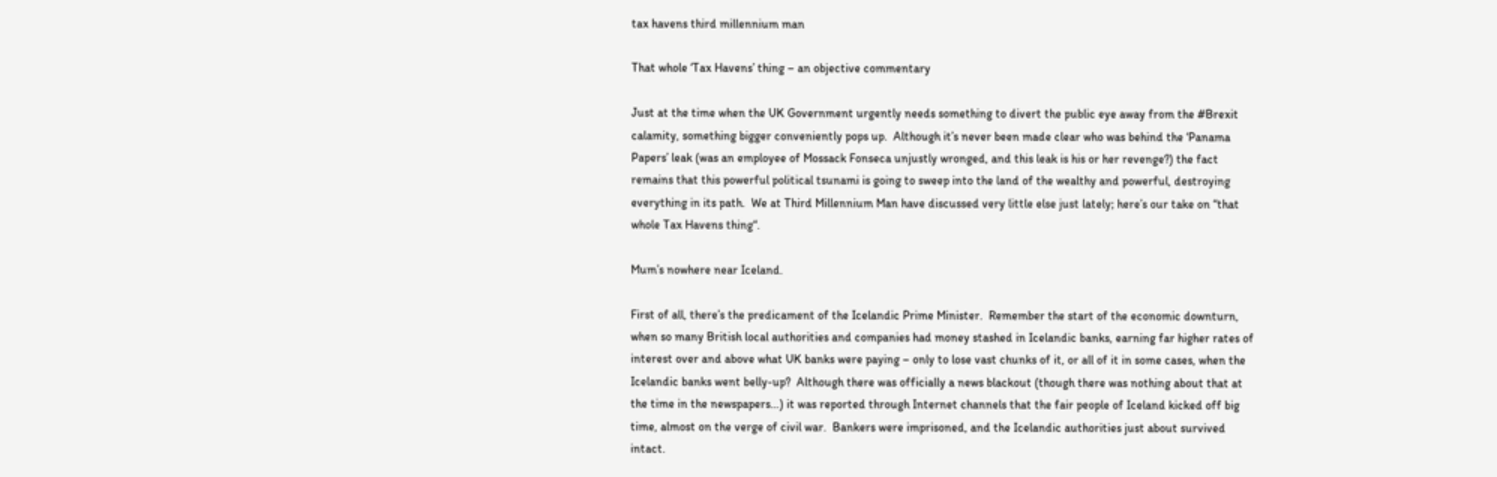tax havens third millennium man

That whole ‘Tax Havens’ thing – an objective commentary

Just at the time when the UK Government urgently needs something to divert the public eye away from the #Brexit calamity, something bigger conveniently pops up.  Although it’s never been made clear who was behind the ‘Panama Papers’ leak (was an employee of Mossack Fonseca unjustly wronged, and this leak is his or her revenge?) the fact remains that this powerful political tsunami is going to sweep into the land of the wealthy and powerful, destroying everything in its path.  We at Third Millennium Man have discussed very little else just lately; here’s our take on “that whole Tax Havens thing“.

Mum’s nowhere near Iceland.

First of all, there’s the predicament of the Icelandic Prime Minister.  Remember the start of the economic downturn, when so many British local authorities and companies had money stashed in Icelandic banks, earning far higher rates of interest over and above what UK banks were paying – only to lose vast chunks of it, or all of it in some cases, when the Icelandic banks went belly-up?  Although there was officially a news blackout (though there was nothing about that at the time in the newspapers…) it was reported through Internet channels that the fair people of Iceland kicked off big time, almost on the verge of civil war.  Bankers were imprisoned, and the Icelandic authorities just about survived intact.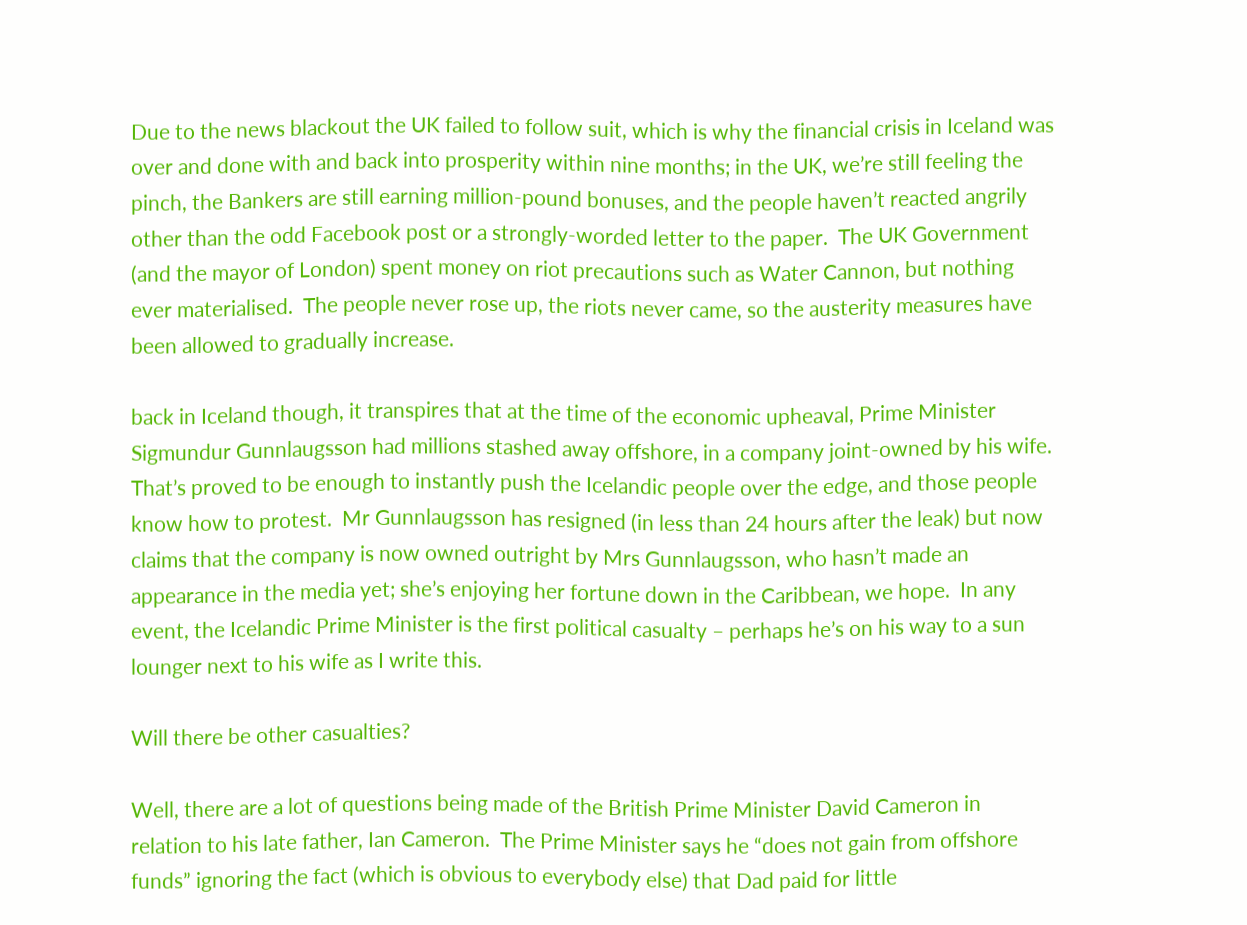Due to the news blackout the UK failed to follow suit, which is why the financial crisis in Iceland was over and done with and back into prosperity within nine months; in the UK, we’re still feeling the pinch, the Bankers are still earning million-pound bonuses, and the people haven’t reacted angrily other than the odd Facebook post or a strongly-worded letter to the paper.  The UK Government (and the mayor of London) spent money on riot precautions such as Water Cannon, but nothing ever materialised.  The people never rose up, the riots never came, so the austerity measures have been allowed to gradually increase.

back in Iceland though, it transpires that at the time of the economic upheaval, Prime Minister Sigmundur Gunnlaugsson had millions stashed away offshore, in a company joint-owned by his wife.  That’s proved to be enough to instantly push the Icelandic people over the edge, and those people know how to protest.  Mr Gunnlaugsson has resigned (in less than 24 hours after the leak) but now claims that the company is now owned outright by Mrs Gunnlaugsson, who hasn’t made an appearance in the media yet; she’s enjoying her fortune down in the Caribbean, we hope.  In any event, the Icelandic Prime Minister is the first political casualty – perhaps he’s on his way to a sun lounger next to his wife as I write this.

Will there be other casualties?

Well, there are a lot of questions being made of the British Prime Minister David Cameron in relation to his late father, Ian Cameron.  The Prime Minister says he “does not gain from offshore funds” ignoring the fact (which is obvious to everybody else) that Dad paid for little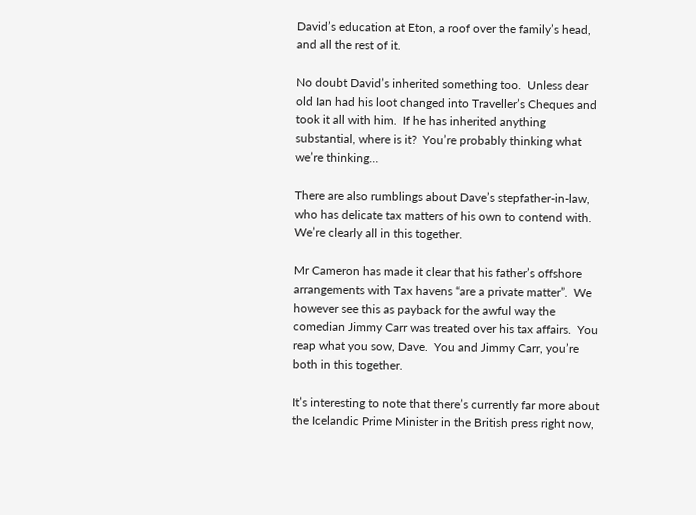David’s education at Eton, a roof over the family’s head, and all the rest of it.

No doubt David’s inherited something too.  Unless dear old Ian had his loot changed into Traveller’s Cheques and took it all with him.  If he has inherited anything substantial, where is it?  You’re probably thinking what we’re thinking…

There are also rumblings about Dave’s stepfather-in-law, who has delicate tax matters of his own to contend with.  We’re clearly all in this together.

Mr Cameron has made it clear that his father’s offshore arrangements with Tax havens “are a private matter”.  We however see this as payback for the awful way the comedian Jimmy Carr was treated over his tax affairs.  You reap what you sow, Dave.  You and Jimmy Carr, you’re both in this together.

It’s interesting to note that there’s currently far more about the Icelandic Prime Minister in the British press right now,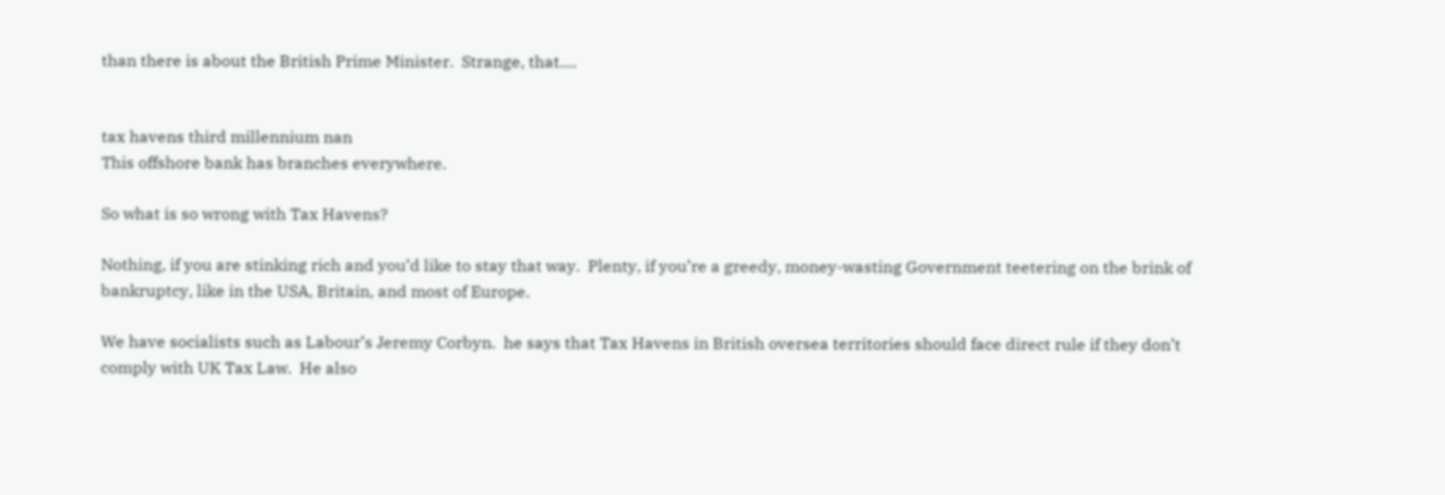than there is about the British Prime Minister.  Strange, that….


tax havens third millennium nan
This offshore bank has branches everywhere.

So what is so wrong with Tax Havens?

Nothing, if you are stinking rich and you’d like to stay that way.  Plenty, if you’re a greedy, money-wasting Government teetering on the brink of bankruptcy, like in the USA, Britain, and most of Europe.

We have socialists such as Labour’s Jeremy Corbyn.  he says that Tax Havens in British oversea territories should face direct rule if they don’t comply with UK Tax Law.  He also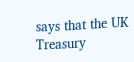says that the UK Treasury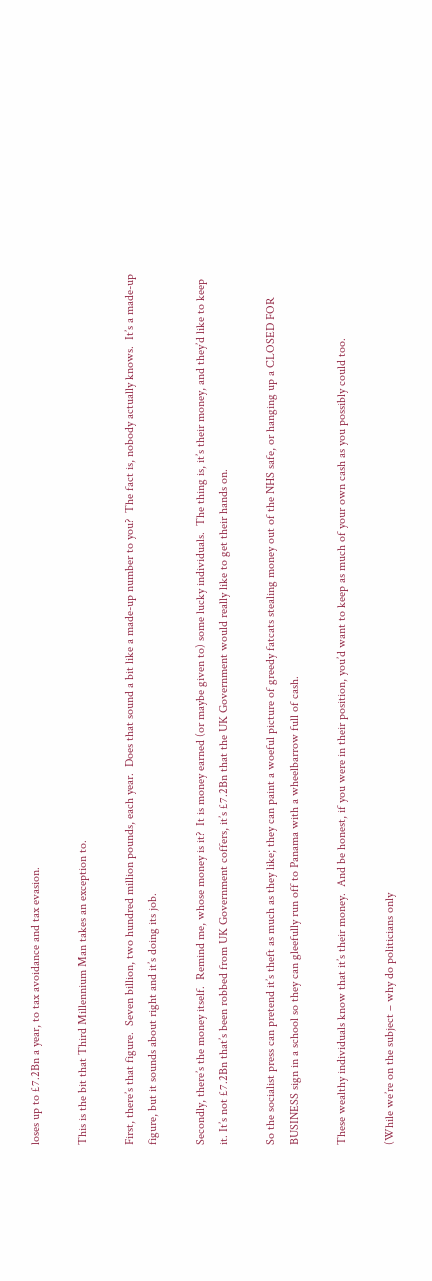loses up to £7.2Bn a year, to tax avoidance and tax evasion.

This is the bit that Third Millennium Man takes an exception to.

First, there’s that figure.  Seven billion, two hundred million pounds, each year.  Does that sound a bit like a made-up number to you?  The fact is, nobody actually knows.  It’s a made-up figure, but it sounds about right and it’s doing its job.

Secondly, there’s the money itself.  Remind me, whose money is it?  It is money earned (or maybe given to) some lucky individuals.  The thing is, it’s their money, and they’d like to keep it. It’s not £7.2Bn that’s been robbed from UK Government coffers, it’s £7.2Bn that the UK Government would really like to get their hands on.

So the socialist press can pretend it’s theft as much as they like; they can paint a woeful picture of greedy fatcats stealing money out of the NHS safe, or hanging up a CLOSED FOR BUSINESS sign in a school so they can gleefully run off to Panama with a wheelbarrow full of cash.

These wealthy individuals know that it’s their money.  And be honest, if you were in their position, you’d want to keep as much of your own cash as you possibly could too.

(While we’re on the subject – why do politicians only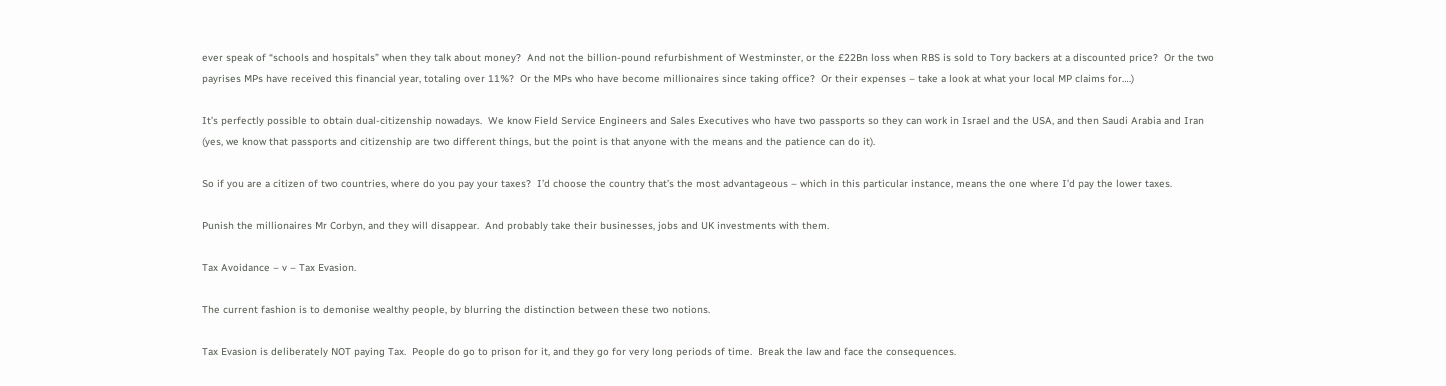ever speak of “schools and hospitals” when they talk about money?  And not the billion-pound refurbishment of Westminster, or the £22Bn loss when RBS is sold to Tory backers at a discounted price?  Or the two payrises MPs have received this financial year, totaling over 11%?  Or the MPs who have become millionaires since taking office?  Or their expenses – take a look at what your local MP claims for….)

It’s perfectly possible to obtain dual-citizenship nowadays.  We know Field Service Engineers and Sales Executives who have two passports so they can work in Israel and the USA, and then Saudi Arabia and Iran (yes, we know that passports and citizenship are two different things, but the point is that anyone with the means and the patience can do it).

So if you are a citizen of two countries, where do you pay your taxes?  I’d choose the country that’s the most advantageous – which in this particular instance, means the one where I’d pay the lower taxes.

Punish the millionaires Mr Corbyn, and they will disappear.  And probably take their businesses, jobs and UK investments with them.

Tax Avoidance – v – Tax Evasion.

The current fashion is to demonise wealthy people, by blurring the distinction between these two notions.

Tax Evasion is deliberately NOT paying Tax.  People do go to prison for it, and they go for very long periods of time.  Break the law and face the consequences.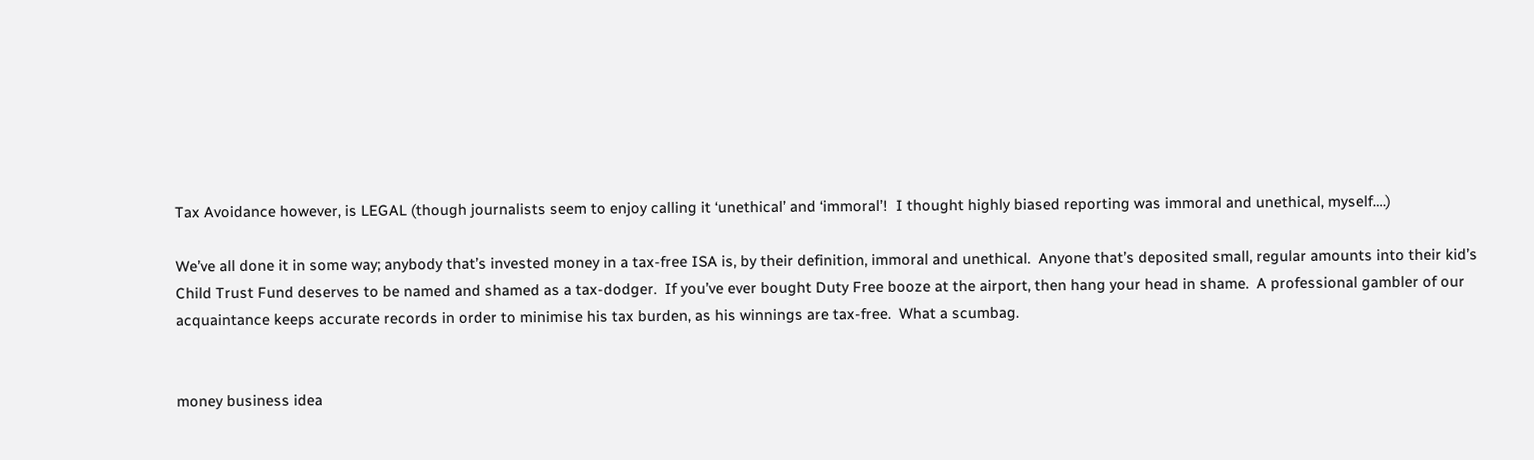Tax Avoidance however, is LEGAL (though journalists seem to enjoy calling it ‘unethical’ and ‘immoral’!  I thought highly biased reporting was immoral and unethical, myself….)

We’ve all done it in some way; anybody that’s invested money in a tax-free ISA is, by their definition, immoral and unethical.  Anyone that’s deposited small, regular amounts into their kid’s Child Trust Fund deserves to be named and shamed as a tax-dodger.  If you’ve ever bought Duty Free booze at the airport, then hang your head in shame.  A professional gambler of our acquaintance keeps accurate records in order to minimise his tax burden, as his winnings are tax-free.  What a scumbag.


money business idea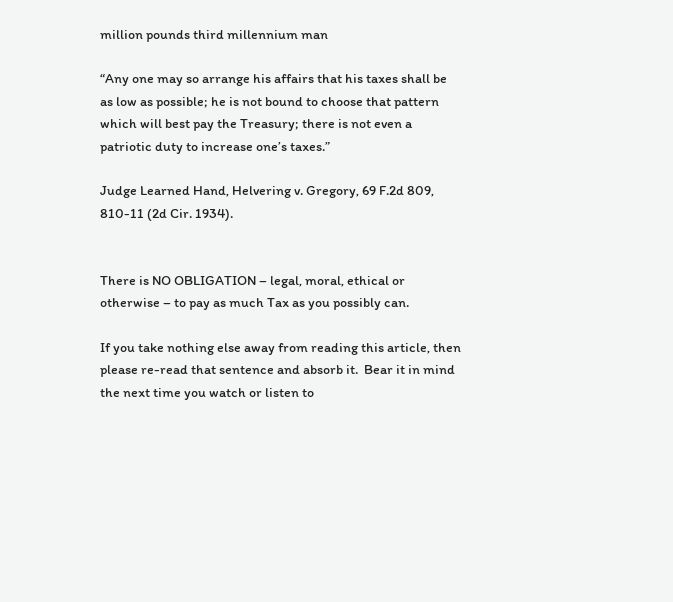million pounds third millennium man

“Any one may so arrange his affairs that his taxes shall be as low as possible; he is not bound to choose that pattern which will best pay the Treasury; there is not even a patriotic duty to increase one’s taxes.”

Judge Learned Hand, Helvering v. Gregory, 69 F.2d 809, 810-11 (2d Cir. 1934).


There is NO OBLIGATION – legal, moral, ethical or otherwise – to pay as much Tax as you possibly can.

If you take nothing else away from reading this article, then please re-read that sentence and absorb it.  Bear it in mind the next time you watch or listen to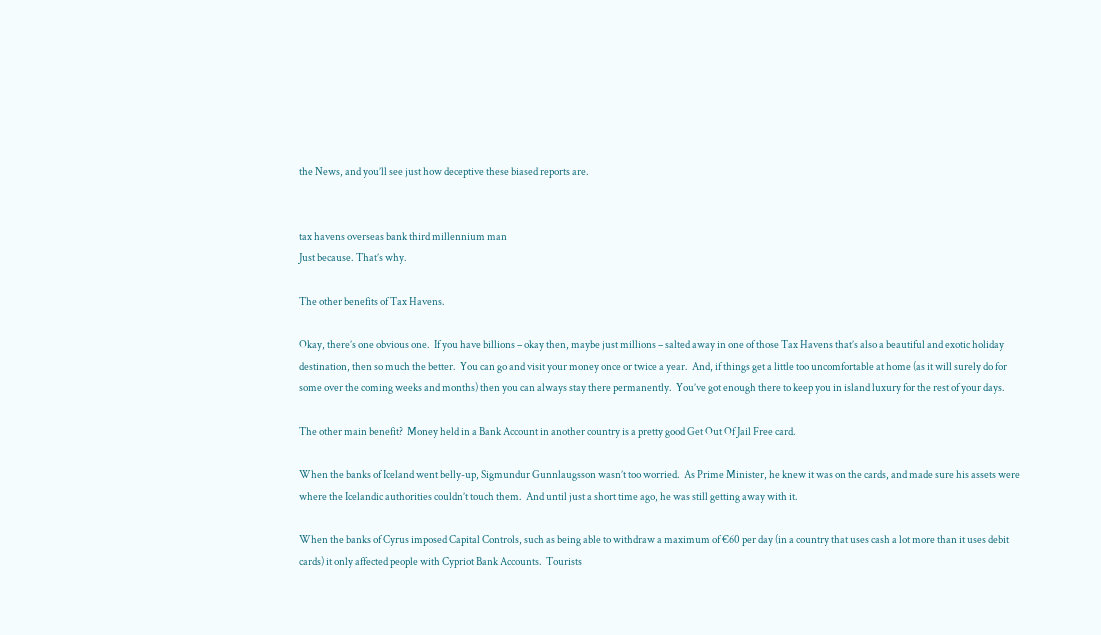the News, and you’ll see just how deceptive these biased reports are.


tax havens overseas bank third millennium man
Just because. That’s why.

The other benefits of Tax Havens.

Okay, there’s one obvious one.  If you have billions – okay then, maybe just millions – salted away in one of those Tax Havens that’s also a beautiful and exotic holiday destination, then so much the better.  You can go and visit your money once or twice a year.  And, if things get a little too uncomfortable at home (as it will surely do for some over the coming weeks and months) then you can always stay there permanently.  You’ve got enough there to keep you in island luxury for the rest of your days.

The other main benefit?  Money held in a Bank Account in another country is a pretty good Get Out Of Jail Free card.

When the banks of Iceland went belly-up, Sigmundur Gunnlaugsson wasn’t too worried.  As Prime Minister, he knew it was on the cards, and made sure his assets were where the Icelandic authorities couldn’t touch them.  And until just a short time ago, he was still getting away with it.

When the banks of Cyrus imposed Capital Controls, such as being able to withdraw a maximum of €60 per day (in a country that uses cash a lot more than it uses debit cards) it only affected people with Cypriot Bank Accounts.  Tourists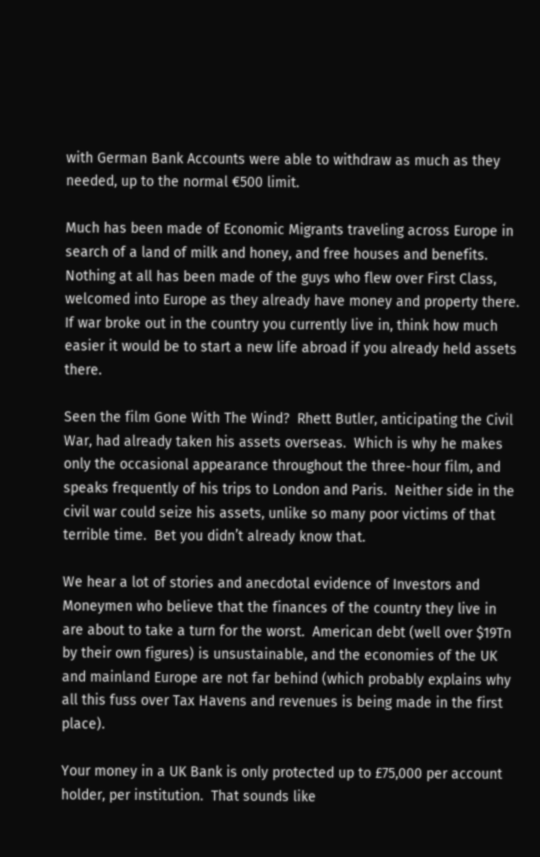with German Bank Accounts were able to withdraw as much as they needed, up to the normal €500 limit.

Much has been made of Economic Migrants traveling across Europe in search of a land of milk and honey, and free houses and benefits.  Nothing at all has been made of the guys who flew over First Class, welcomed into Europe as they already have money and property there.  If war broke out in the country you currently live in, think how much easier it would be to start a new life abroad if you already held assets there.

Seen the film Gone With The Wind?  Rhett Butler, anticipating the Civil War, had already taken his assets overseas.  Which is why he makes only the occasional appearance throughout the three-hour film, and speaks frequently of his trips to London and Paris.  Neither side in the civil war could seize his assets, unlike so many poor victims of that terrible time.  Bet you didn’t already know that.

We hear a lot of stories and anecdotal evidence of Investors and Moneymen who believe that the finances of the country they live in are about to take a turn for the worst.  American debt (well over $19Tn by their own figures) is unsustainable, and the economies of the UK and mainland Europe are not far behind (which probably explains why all this fuss over Tax Havens and revenues is being made in the first place).

Your money in a UK Bank is only protected up to £75,000 per account holder, per institution.  That sounds like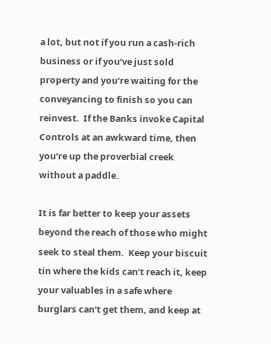a lot, but not if you run a cash-rich business or if you’ve just sold property and you’re waiting for the conveyancing to finish so you can reinvest.  If the Banks invoke Capital Controls at an awkward time, then you’re up the proverbial creek without a paddle.

It is far better to keep your assets beyond the reach of those who might seek to steal them.  Keep your biscuit tin where the kids can’t reach it, keep your valuables in a safe where burglars can’t get them, and keep at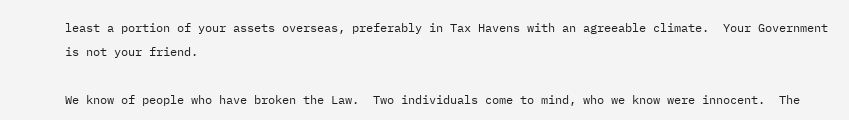least a portion of your assets overseas, preferably in Tax Havens with an agreeable climate.  Your Government is not your friend.

We know of people who have broken the Law.  Two individuals come to mind, who we know were innocent.  The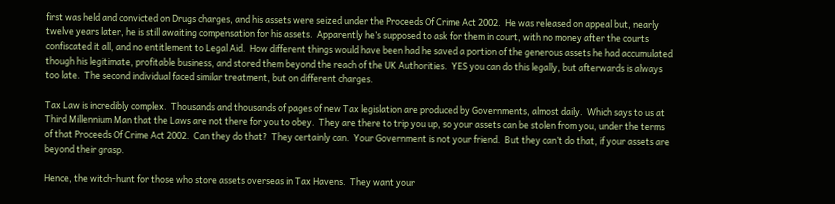first was held and convicted on Drugs charges, and his assets were seized under the Proceeds Of Crime Act 2002.  He was released on appeal but, nearly twelve years later, he is still awaiting compensation for his assets.  Apparently he’s supposed to ask for them in court, with no money after the courts confiscated it all, and no entitlement to Legal Aid.  How different things would have been had he saved a portion of the generous assets he had accumulated though his legitimate, profitable business, and stored them beyond the reach of the UK Authorities.  YES you can do this legally, but afterwards is always too late.  The second individual faced similar treatment, but on different charges.

Tax Law is incredibly complex.  Thousands and thousands of pages of new Tax legislation are produced by Governments, almost daily.  Which says to us at Third Millennium Man that the Laws are not there for you to obey.  They are there to trip you up, so your assets can be stolen from you, under the terms of that Proceeds Of Crime Act 2002.  Can they do that?  They certainly can.  Your Government is not your friend.  But they can’t do that, if your assets are beyond their grasp.

Hence, the witch-hunt for those who store assets overseas in Tax Havens.  They want your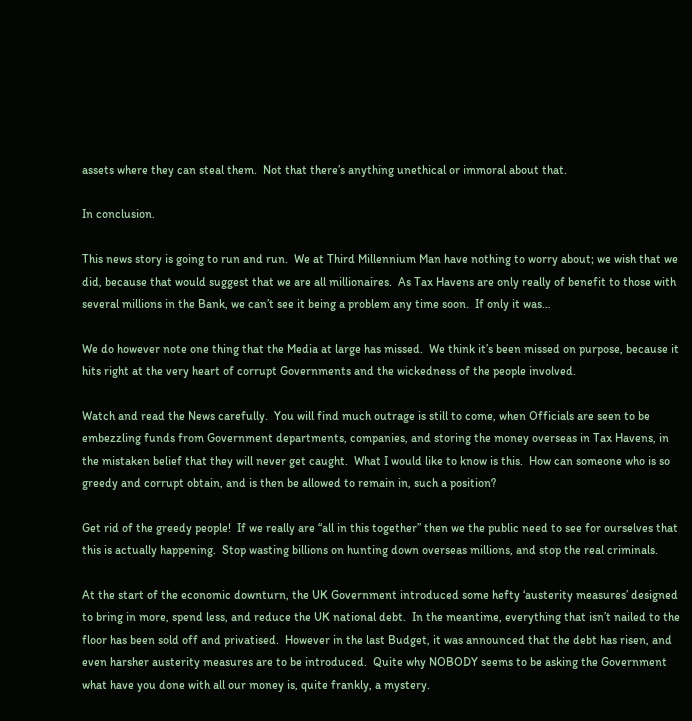assets where they can steal them.  Not that there’s anything unethical or immoral about that.

In conclusion.

This news story is going to run and run.  We at Third Millennium Man have nothing to worry about; we wish that we did, because that would suggest that we are all millionaires.  As Tax Havens are only really of benefit to those with several millions in the Bank, we can’t see it being a problem any time soon.  If only it was…

We do however note one thing that the Media at large has missed.  We think it’s been missed on purpose, because it hits right at the very heart of corrupt Governments and the wickedness of the people involved.

Watch and read the News carefully.  You will find much outrage is still to come, when Officials are seen to be embezzling funds from Government departments, companies, and storing the money overseas in Tax Havens, in the mistaken belief that they will never get caught.  What I would like to know is this.  How can someone who is so greedy and corrupt obtain, and is then be allowed to remain in, such a position?

Get rid of the greedy people!  If we really are “all in this together” then we the public need to see for ourselves that this is actually happening.  Stop wasting billions on hunting down overseas millions, and stop the real criminals.

At the start of the economic downturn, the UK Government introduced some hefty ‘austerity measures’ designed to bring in more, spend less, and reduce the UK national debt.  In the meantime, everything that isn’t nailed to the floor has been sold off and privatised.  However in the last Budget, it was announced that the debt has risen, and even harsher austerity measures are to be introduced.  Quite why NOBODY seems to be asking the Government what have you done with all our money is, quite frankly, a mystery.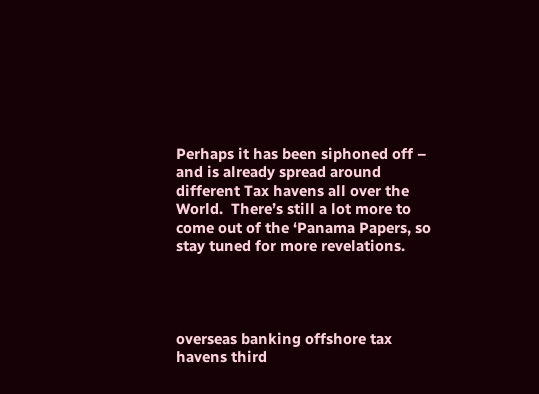Perhaps it has been siphoned off – and is already spread around different Tax havens all over the World.  There’s still a lot more to come out of the ‘Panama Papers, so stay tuned for more revelations.




overseas banking offshore tax havens third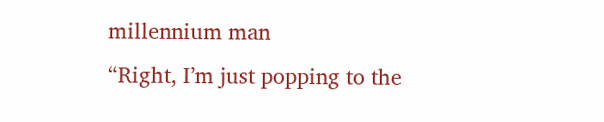millennium man
“Right, I’m just popping to the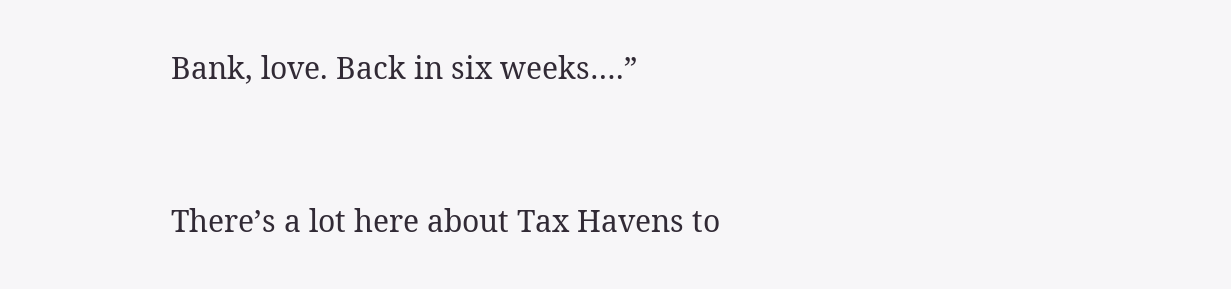Bank, love. Back in six weeks….”


There’s a lot here about Tax Havens to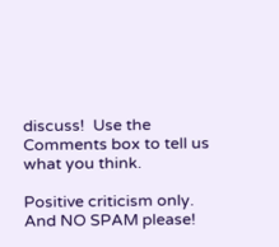discuss!  Use the Comments box to tell us what you think.

Positive criticism only.  And NO SPAM please!